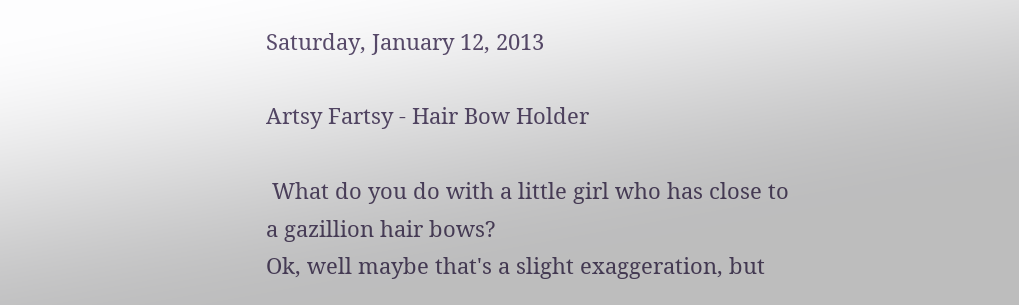Saturday, January 12, 2013

Artsy Fartsy - Hair Bow Holder

 What do you do with a little girl who has close to a gazillion hair bows?
Ok, well maybe that's a slight exaggeration, but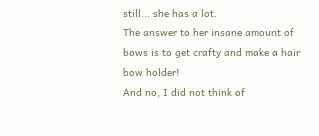still... she has a lot.
The answer to her insane amount of bows is to get crafty and make a hair bow holder!
And no, I did not think of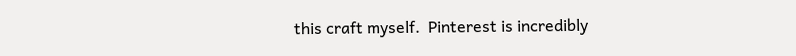this craft myself.  Pinterest is incredibly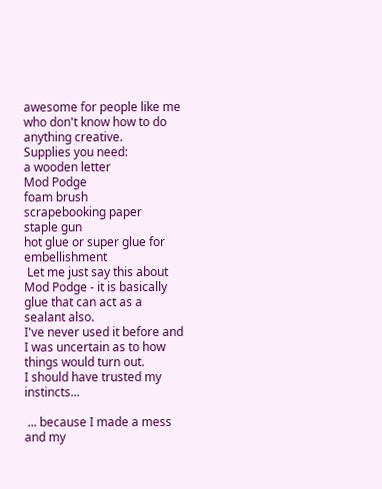awesome for people like me who don't know how to do anything creative.
Supplies you need:
a wooden letter
Mod Podge
foam brush
scrapebooking paper
staple gun
hot glue or super glue for embellishment
 Let me just say this about Mod Podge - it is basically glue that can act as a sealant also.
I've never used it before and I was uncertain as to how things would turn out.
I should have trusted my instincts...

 ... because I made a mess and my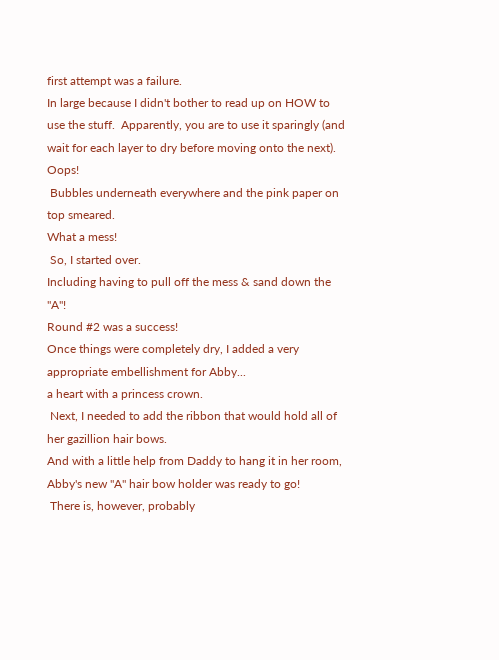first attempt was a failure.
In large because I didn't bother to read up on HOW to use the stuff.  Apparently, you are to use it sparingly (and wait for each layer to dry before moving onto the next).  Oops!
 Bubbles underneath everywhere and the pink paper on top smeared.
What a mess!
 So, I started over.
Including having to pull off the mess & sand down the "A"!
Round #2 was a success!
Once things were completely dry, I added a very appropriate embellishment for Abby...
a heart with a princess crown.
 Next, I needed to add the ribbon that would hold all of her gazillion hair bows.
And with a little help from Daddy to hang it in her room,
Abby's new "A" hair bow holder was ready to go!
 There is, however, probably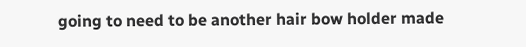going to need to be another hair bow holder made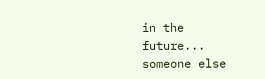in the future...
someone else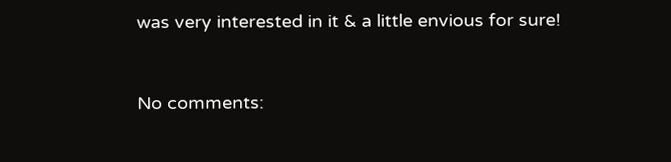was very interested in it & a little envious for sure!


No comments: